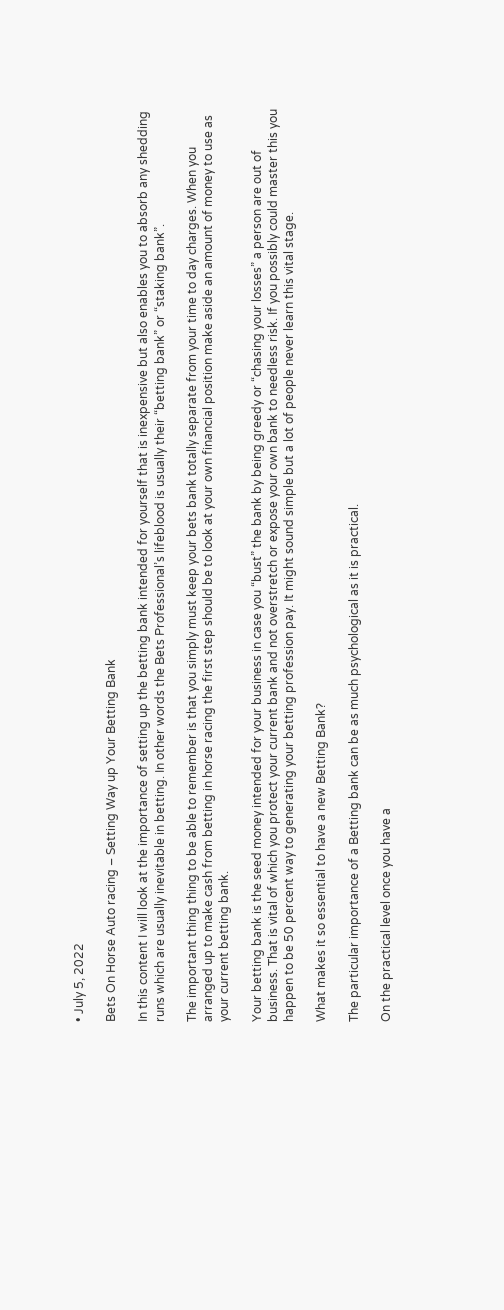• July 5, 2022

Bets On Horse Auto racing – Setting Way up Your Betting Bank

In this content I will look at the importance of setting up the betting bank intended for yourself that is inexpensive but also enables you to absorb any shedding runs which are usually inevitable in betting. In other words the Bets Professional’s lifeblood is usually their “betting bank” or “staking bank”.

The important thing thing to be able to remember is that you simply must keep your bets bank totally separate from your time to day charges. When you arranged up to make cash from betting in horse racing the first step should be to look at your own financial position make aside an amount of money to use as your current betting bank.

Your betting bank is the seed money intended for your business in case you “bust” the bank by being greedy or “chasing your losses” a person are out of business. That is vital of which you protect your current bank and not overstretch or expose your own bank to needless risk. If you possibly could master this you happen to be 50 percent way to generating your betting profession pay. It might sound simple but a lot of people never learn this vital stage.

What makes it so essential to have a new Betting Bank?

The particular importance of a Betting bank can be as much psychological as it is practical.

On the practical level once you have a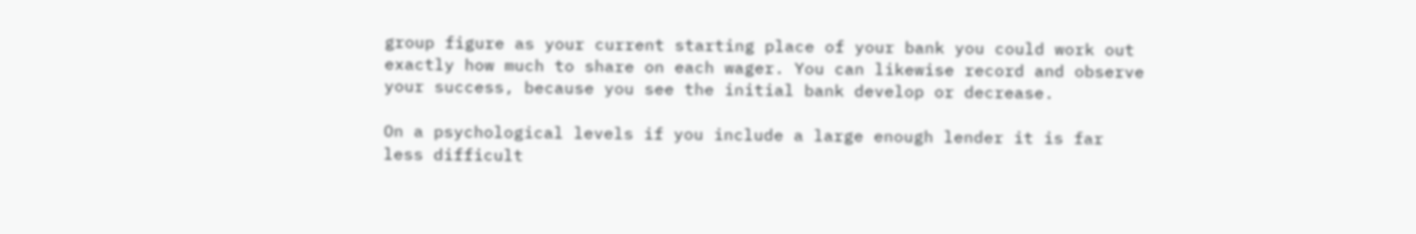group figure as your current starting place of your bank you could work out exactly how much to share on each wager. You can likewise record and observe your success, because you see the initial bank develop or decrease.

On a psychological levels if you include a large enough lender it is far less difficult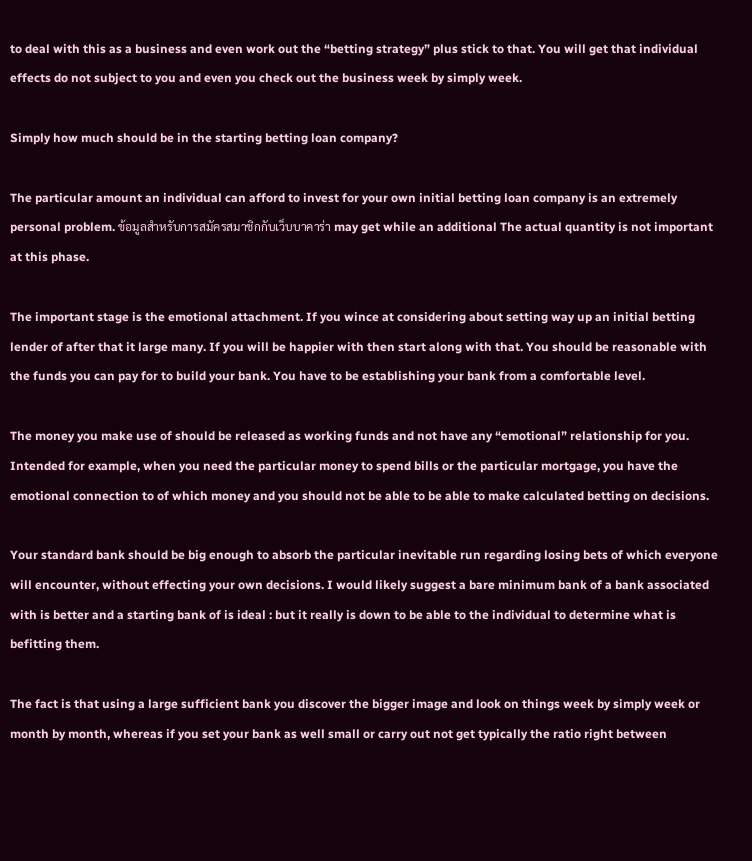to deal with this as a business and even work out the “betting strategy” plus stick to that. You will get that individual effects do not subject to you and even you check out the business week by simply week.

Simply how much should be in the starting betting loan company?

The particular amount an individual can afford to invest for your own initial betting loan company is an extremely personal problem. ข้อมูลสำหรับการสมัครสมาชิกกับเว็บบาคาร่า may get while an additional The actual quantity is not important at this phase.

The important stage is the emotional attachment. If you wince at considering about setting way up an initial betting lender of after that it large many. If you will be happier with then start along with that. You should be reasonable with the funds you can pay for to build your bank. You have to be establishing your bank from a comfortable level.

The money you make use of should be released as working funds and not have any “emotional” relationship for you. Intended for example, when you need the particular money to spend bills or the particular mortgage, you have the emotional connection to of which money and you should not be able to be able to make calculated betting on decisions.

Your standard bank should be big enough to absorb the particular inevitable run regarding losing bets of which everyone will encounter, without effecting your own decisions. I would likely suggest a bare minimum bank of a bank associated with is better and a starting bank of is ideal : but it really is down to be able to the individual to determine what is befitting them.

The fact is that using a large sufficient bank you discover the bigger image and look on things week by simply week or month by month, whereas if you set your bank as well small or carry out not get typically the ratio right between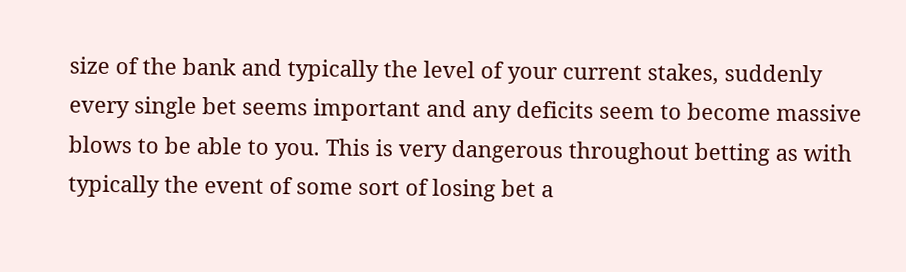size of the bank and typically the level of your current stakes, suddenly every single bet seems important and any deficits seem to become massive blows to be able to you. This is very dangerous throughout betting as with typically the event of some sort of losing bet a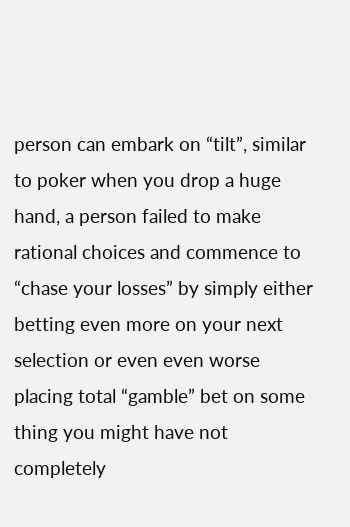person can embark on “tilt”, similar to poker when you drop a huge hand, a person failed to make rational choices and commence to “chase your losses” by simply either betting even more on your next selection or even even worse placing total “gamble” bet on some thing you might have not completely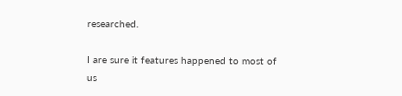researched.

I are sure it features happened to most of us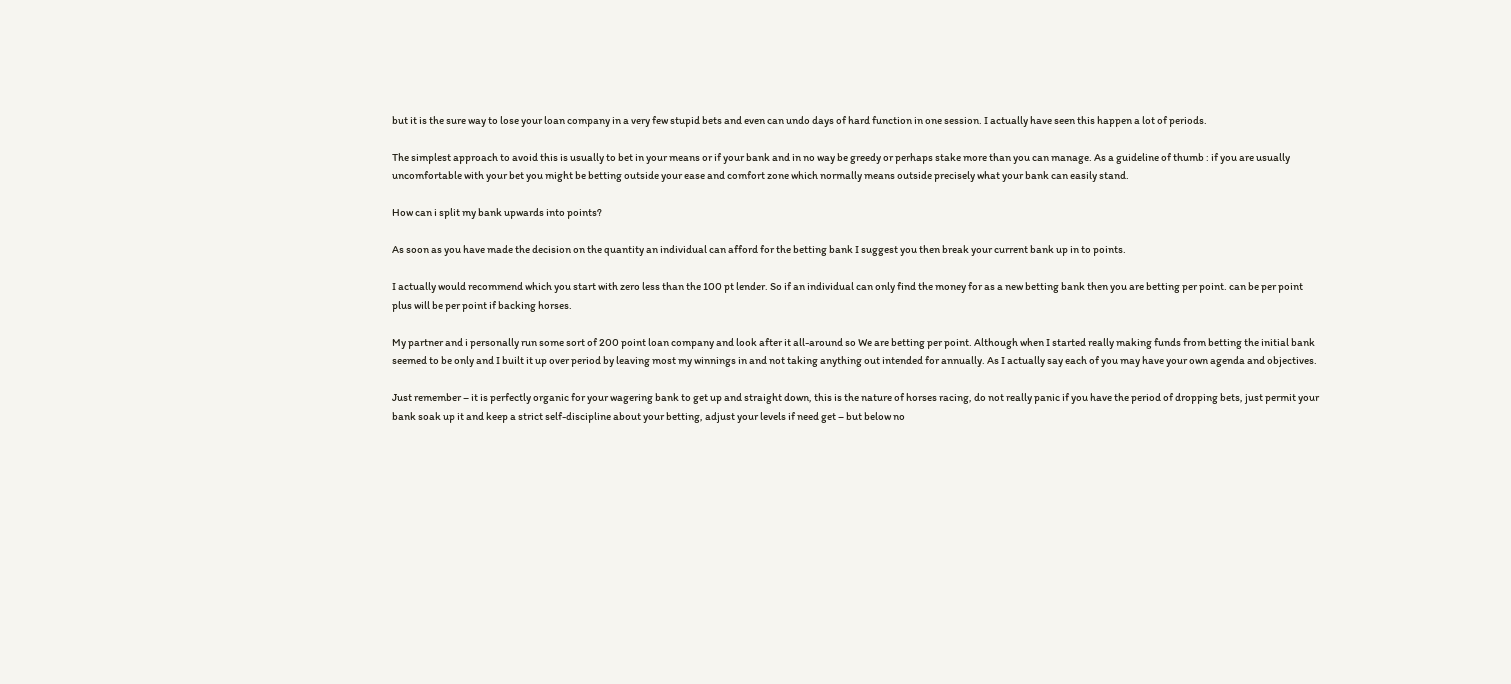but it is the sure way to lose your loan company in a very few stupid bets and even can undo days of hard function in one session. I actually have seen this happen a lot of periods.

The simplest approach to avoid this is usually to bet in your means or if your bank and in no way be greedy or perhaps stake more than you can manage. As a guideline of thumb : if you are usually uncomfortable with your bet you might be betting outside your ease and comfort zone which normally means outside precisely what your bank can easily stand.

How can i split my bank upwards into points?

As soon as you have made the decision on the quantity an individual can afford for the betting bank I suggest you then break your current bank up in to points.

I actually would recommend which you start with zero less than the 100 pt lender. So if an individual can only find the money for as a new betting bank then you are betting per point. can be per point plus will be per point if backing horses.

My partner and i personally run some sort of 200 point loan company and look after it all-around so We are betting per point. Although when I started really making funds from betting the initial bank seemed to be only and I built it up over period by leaving most my winnings in and not taking anything out intended for annually. As I actually say each of you may have your own agenda and objectives.

Just remember – it is perfectly organic for your wagering bank to get up and straight down, this is the nature of horses racing, do not really panic if you have the period of dropping bets, just permit your bank soak up it and keep a strict self-discipline about your betting, adjust your levels if need get – but below no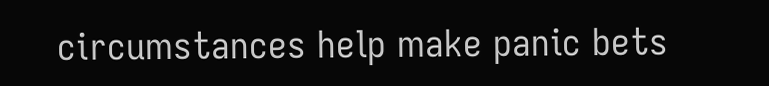circumstances help make panic bets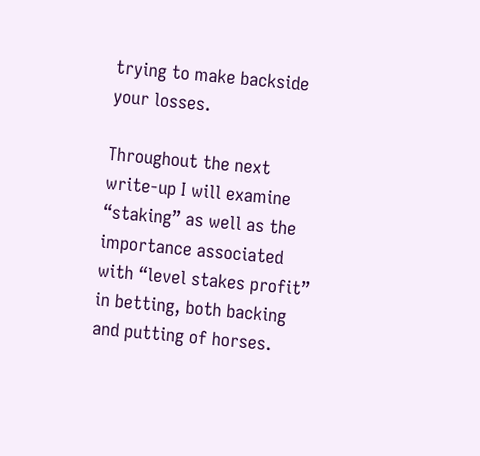trying to make backside your losses.

Throughout the next write-up I will examine “staking” as well as the importance associated with “level stakes profit” in betting, both backing and putting of horses.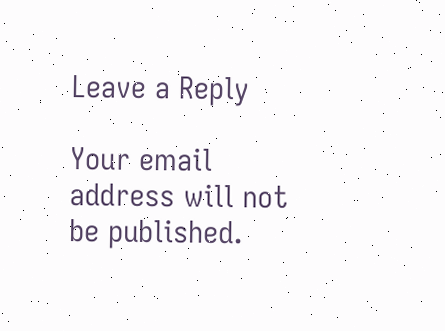Leave a Reply

Your email address will not be published.